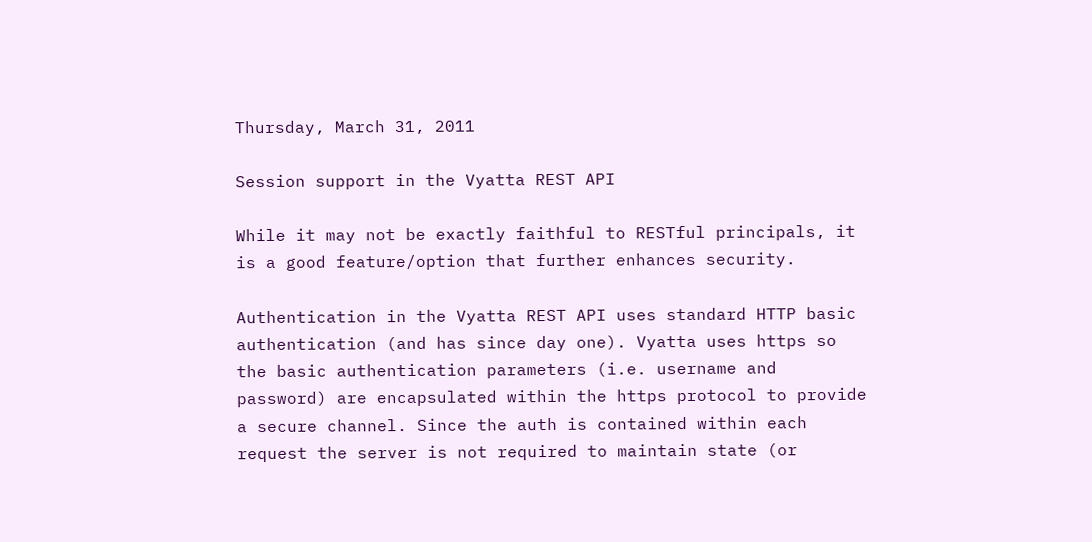Thursday, March 31, 2011

Session support in the Vyatta REST API

While it may not be exactly faithful to RESTful principals, it is a good feature/option that further enhances security.

Authentication in the Vyatta REST API uses standard HTTP basic authentication (and has since day one). Vyatta uses https so the basic authentication parameters (i.e. username and password) are encapsulated within the https protocol to provide a secure channel. Since the auth is contained within each request the server is not required to maintain state (or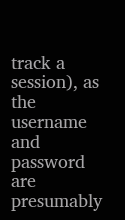track a session), as the username and password are presumably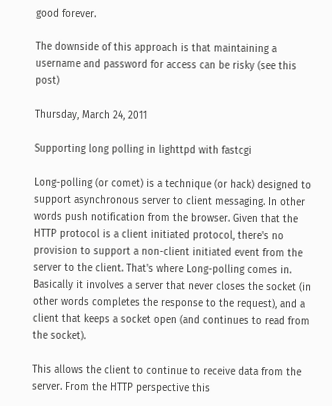good forever.

The downside of this approach is that maintaining a username and password for access can be risky (see this post)

Thursday, March 24, 2011

Supporting long polling in lighttpd with fastcgi

Long-polling (or comet) is a technique (or hack) designed to support asynchronous server to client messaging. In other words push notification from the browser. Given that the HTTP protocol is a client initiated protocol, there's no provision to support a non-client initiated event from the server to the client. That's where Long-polling comes in. Basically it involves a server that never closes the socket (in other words completes the response to the request), and a client that keeps a socket open (and continues to read from the socket).

This allows the client to continue to receive data from the server. From the HTTP perspective this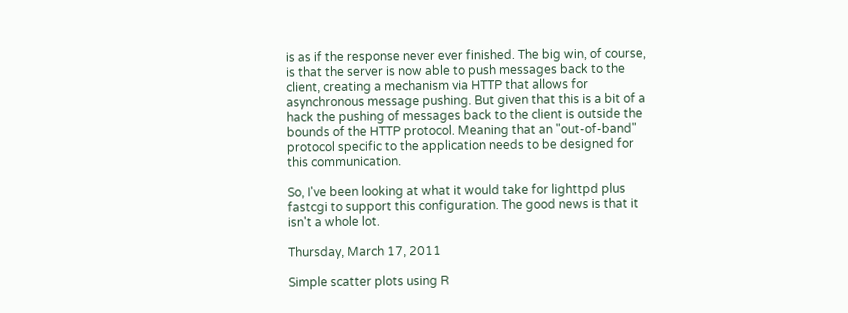is as if the response never ever finished. The big win, of course, is that the server is now able to push messages back to the client, creating a mechanism via HTTP that allows for asynchronous message pushing. But given that this is a bit of a hack the pushing of messages back to the client is outside the bounds of the HTTP protocol. Meaning that an "out-of-band" protocol specific to the application needs to be designed for this communication.

So, I've been looking at what it would take for lighttpd plus fastcgi to support this configuration. The good news is that it isn't a whole lot.

Thursday, March 17, 2011

Simple scatter plots using R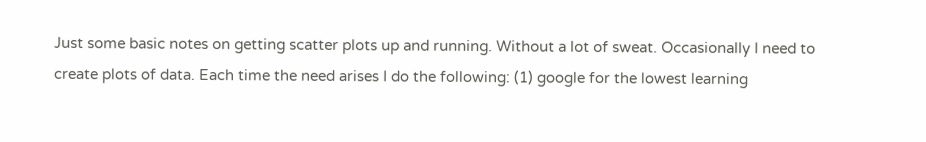Just some basic notes on getting scatter plots up and running. Without a lot of sweat. Occasionally I need to create plots of data. Each time the need arises I do the following: (1) google for the lowest learning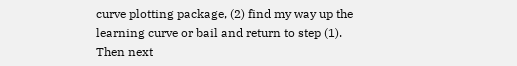curve plotting package, (2) find my way up the learning curve or bail and return to step (1). Then next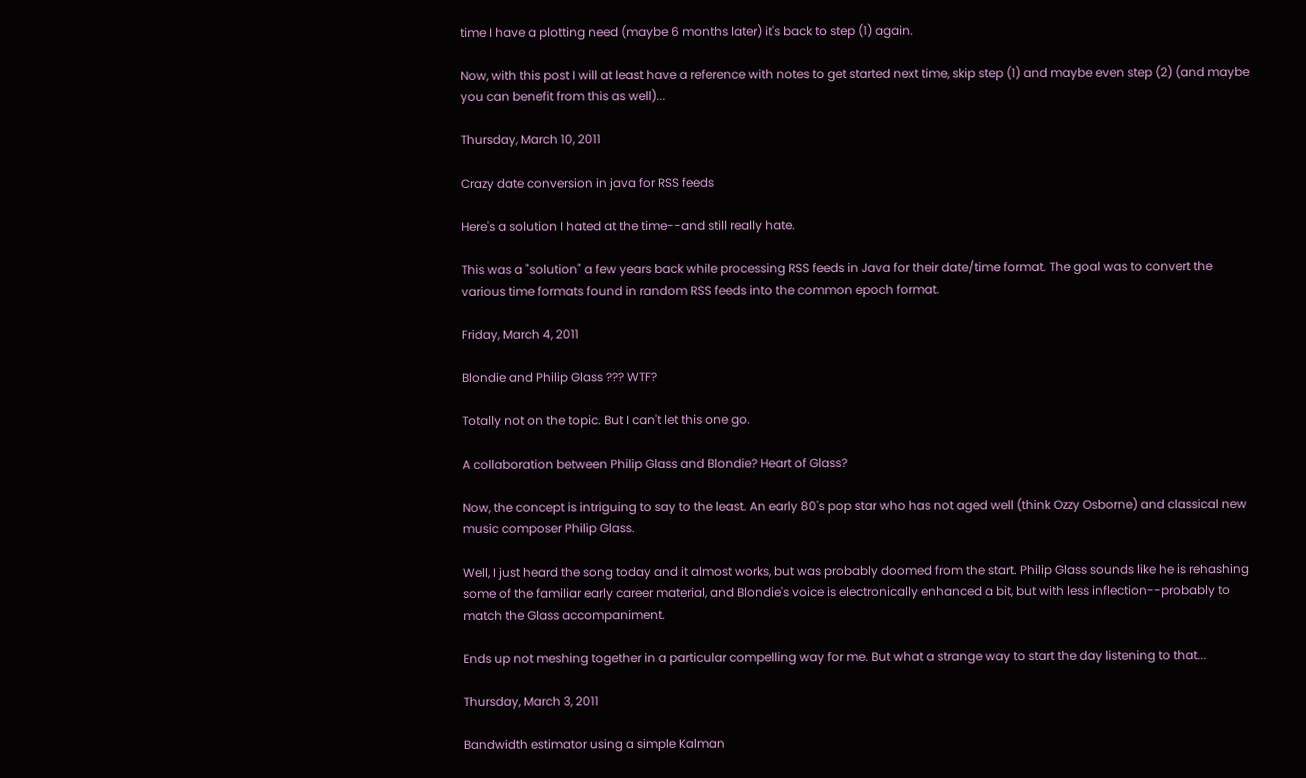time I have a plotting need (maybe 6 months later) it's back to step (1) again.

Now, with this post I will at least have a reference with notes to get started next time, skip step (1) and maybe even step (2) (and maybe you can benefit from this as well)...

Thursday, March 10, 2011

Crazy date conversion in java for RSS feeds

Here's a solution I hated at the time--and still really hate.

This was a "solution" a few years back while processing RSS feeds in Java for their date/time format. The goal was to convert the various time formats found in random RSS feeds into the common epoch format.

Friday, March 4, 2011

Blondie and Philip Glass ??? WTF?

Totally not on the topic. But I can't let this one go.

A collaboration between Philip Glass and Blondie? Heart of Glass?

Now, the concept is intriguing to say to the least. An early 80's pop star who has not aged well (think Ozzy Osborne) and classical new music composer Philip Glass.

Well, I just heard the song today and it almost works, but was probably doomed from the start. Philip Glass sounds like he is rehashing some of the familiar early career material, and Blondie's voice is electronically enhanced a bit, but with less inflection--probably to match the Glass accompaniment.

Ends up not meshing together in a particular compelling way for me. But what a strange way to start the day listening to that...

Thursday, March 3, 2011

Bandwidth estimator using a simple Kalman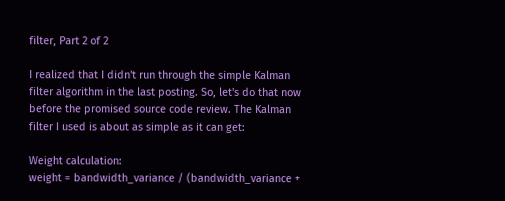filter, Part 2 of 2

I realized that I didn't run through the simple Kalman filter algorithm in the last posting. So, let's do that now before the promised source code review. The Kalman filter I used is about as simple as it can get:

Weight calculation:
weight = bandwidth_variance / (bandwidth_variance +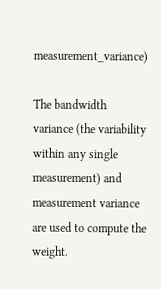measurement_variance)

The bandwidth variance (the variability within any single measurement) and measurement variance are used to compute the weight.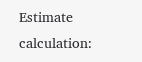Estimate calculation: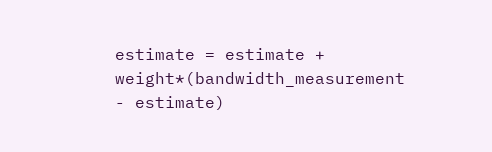estimate = estimate + weight*(bandwidth_measurement - estimate)